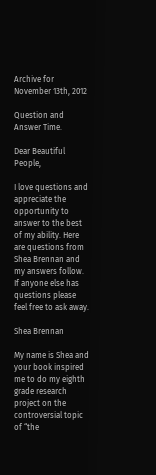Archive for November 13th, 2012

Question and Answer Time.

Dear Beautiful People,

I love questions and appreciate the opportunity to answer to the best of my ability. Here are questions from Shea Brennan and my answers follow. If anyone else has questions please feel free to ask away.

Shea Brennan

My name is Shea and your book inspired me to do my eighth grade research project on the controversial topic of “the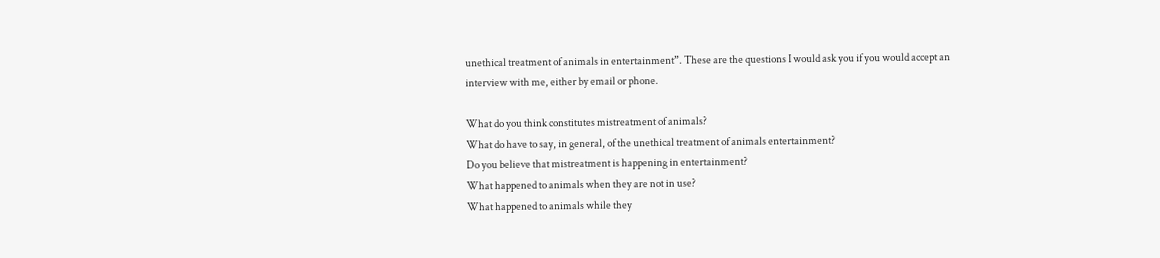unethical treatment of animals in entertainment”. These are the questions I would ask you if you would accept an interview with me, either by email or phone.

What do you think constitutes mistreatment of animals?
What do have to say, in general, of the unethical treatment of animals entertainment?
Do you believe that mistreatment is happening in entertainment?
What happened to animals when they are not in use?
What happened to animals while they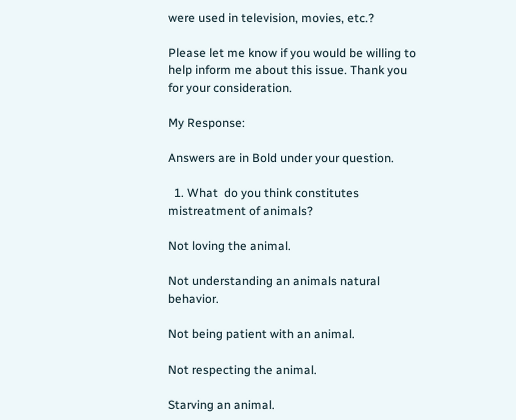were used in television, movies, etc.?

Please let me know if you would be willing to help inform me about this issue. Thank you for your consideration.

My Response:

Answers are in Bold under your question.

  1. What  do you think constitutes mistreatment of animals?

Not loving the animal.

Not understanding an animals natural behavior.

Not being patient with an animal.

Not respecting the animal.

Starving an animal.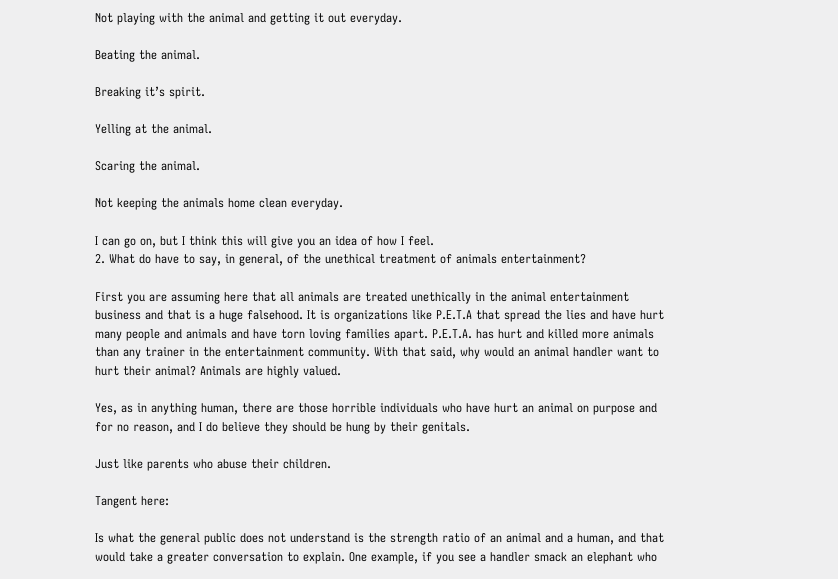Not playing with the animal and getting it out everyday.

Beating the animal.

Breaking it’s spirit.

Yelling at the animal.

Scaring the animal.

Not keeping the animals home clean everyday.

I can go on, but I think this will give you an idea of how I feel.
2. What do have to say, in general, of the unethical treatment of animals entertainment?

First you are assuming here that all animals are treated unethically in the animal entertainment business and that is a huge falsehood. It is organizations like P.E.T.A that spread the lies and have hurt many people and animals and have torn loving families apart. P.E.T.A. has hurt and killed more animals than any trainer in the entertainment community. With that said, why would an animal handler want to hurt their animal? Animals are highly valued.

Yes, as in anything human, there are those horrible individuals who have hurt an animal on purpose and for no reason, and I do believe they should be hung by their genitals.

Just like parents who abuse their children.

Tangent here:

Is what the general public does not understand is the strength ratio of an animal and a human, and that would take a greater conversation to explain. One example, if you see a handler smack an elephant who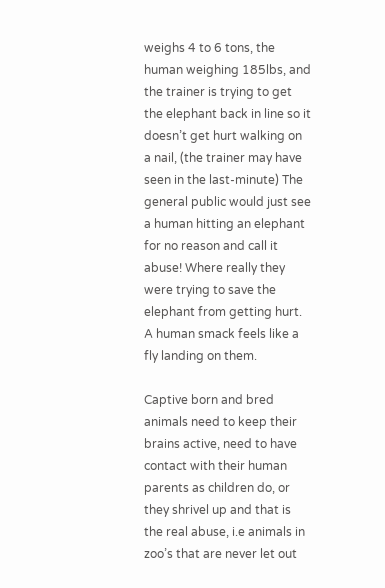weighs 4 to 6 tons, the human weighing 185lbs, and the trainer is trying to get the elephant back in line so it doesn’t get hurt walking on a nail, (the trainer may have seen in the last-minute) The general public would just see a human hitting an elephant for no reason and call it abuse! Where really they were trying to save the elephant from getting hurt. A human smack feels like a fly landing on them.

Captive born and bred animals need to keep their brains active, need to have contact with their human parents as children do, or they shrivel up and that is the real abuse, i.e animals in zoo’s that are never let out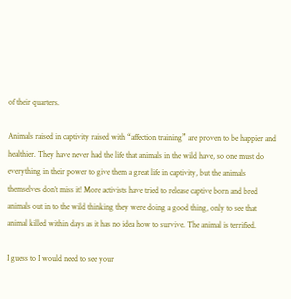of their quarters.

Animals raised in captivity raised with “affection training” are proven to be happier and healthier. They have never had the life that animals in the wild have, so one must do everything in their power to give them a great life in captivity, but the animals themselves don’t miss it! More activists have tried to release captive born and bred animals out in to the wild thinking they were doing a good thing, only to see that animal killed within days as it has no idea how to survive. The animal is terrified.

I guess to I would need to see your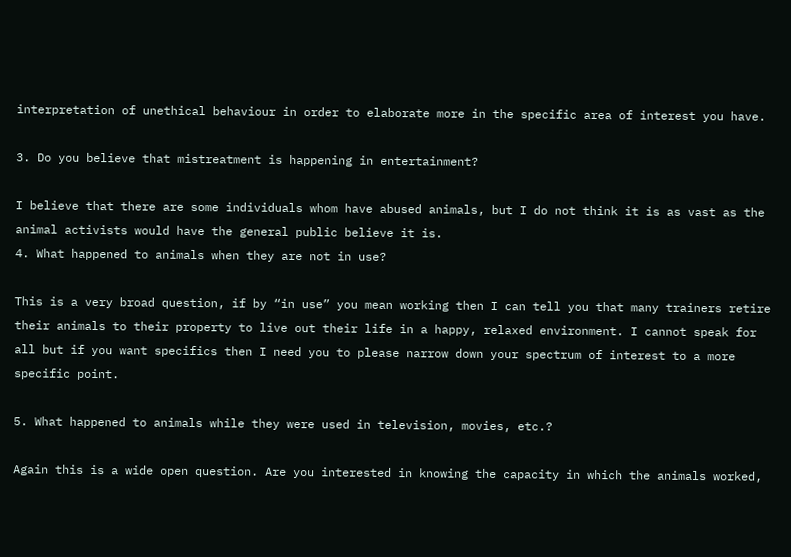interpretation of unethical behaviour in order to elaborate more in the specific area of interest you have.

3. Do you believe that mistreatment is happening in entertainment?

I believe that there are some individuals whom have abused animals, but I do not think it is as vast as the animal activists would have the general public believe it is.
4. What happened to animals when they are not in use?

This is a very broad question, if by “in use” you mean working then I can tell you that many trainers retire their animals to their property to live out their life in a happy, relaxed environment. I cannot speak for all but if you want specifics then I need you to please narrow down your spectrum of interest to a more specific point.

5. What happened to animals while they were used in television, movies, etc.?

Again this is a wide open question. Are you interested in knowing the capacity in which the animals worked,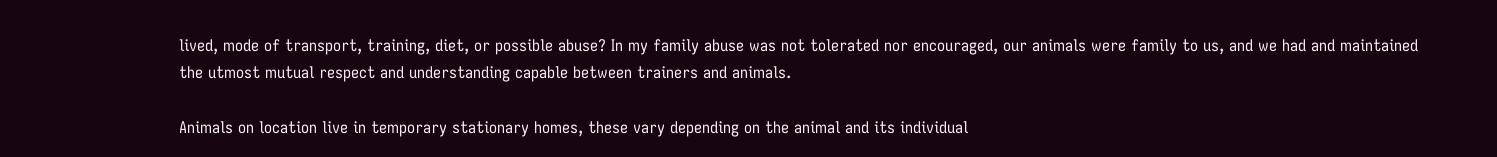lived, mode of transport, training, diet, or possible abuse? In my family abuse was not tolerated nor encouraged, our animals were family to us, and we had and maintained the utmost mutual respect and understanding capable between trainers and animals.

Animals on location live in temporary stationary homes, these vary depending on the animal and its individual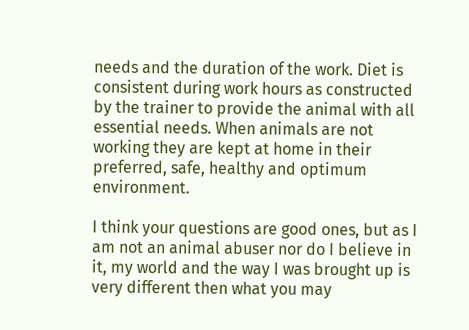needs and the duration of the work. Diet is consistent during work hours as constructed by the trainer to provide the animal with all essential needs. When animals are not working they are kept at home in their preferred, safe, healthy and optimum environment.

I think your questions are good ones, but as I am not an animal abuser nor do I believe in it, my world and the way I was brought up is very different then what you may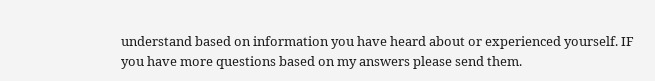understand based on information you have heard about or experienced yourself. IF you have more questions based on my answers please send them.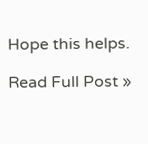Hope this helps.

Read Full Post »